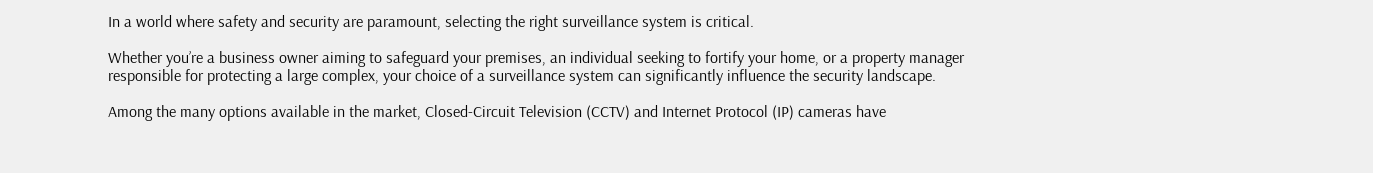In a world where safety and security are paramount, selecting the right surveillance system is critical.

Whether you’re a business owner aiming to safeguard your premises, an individual seeking to fortify your home, or a property manager responsible for protecting a large complex, your choice of a surveillance system can significantly influence the security landscape.

Among the many options available in the market, Closed-Circuit Television (CCTV) and Internet Protocol (IP) cameras have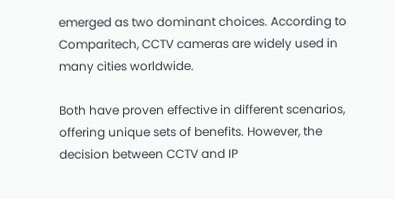emerged as two dominant choices. According to Comparitech, CCTV cameras are widely used in many cities worldwide.

Both have proven effective in different scenarios, offering unique sets of benefits. However, the decision between CCTV and IP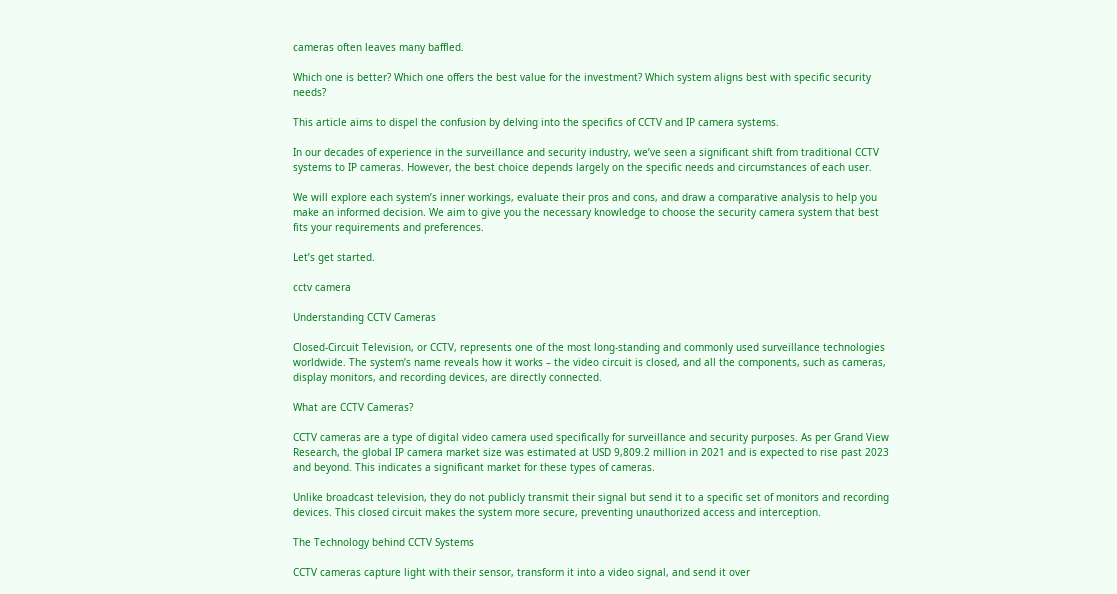cameras often leaves many baffled.

Which one is better? Which one offers the best value for the investment? Which system aligns best with specific security needs?

This article aims to dispel the confusion by delving into the specifics of CCTV and IP camera systems.

In our decades of experience in the surveillance and security industry, we’ve seen a significant shift from traditional CCTV systems to IP cameras. However, the best choice depends largely on the specific needs and circumstances of each user.

We will explore each system’s inner workings, evaluate their pros and cons, and draw a comparative analysis to help you make an informed decision. We aim to give you the necessary knowledge to choose the security camera system that best fits your requirements and preferences.

Let’s get started.

cctv camera

Understanding CCTV Cameras

Closed-Circuit Television, or CCTV, represents one of the most long-standing and commonly used surveillance technologies worldwide. The system’s name reveals how it works – the video circuit is closed, and all the components, such as cameras, display monitors, and recording devices, are directly connected.

What are CCTV Cameras?

CCTV cameras are a type of digital video camera used specifically for surveillance and security purposes. As per Grand View Research, the global IP camera market size was estimated at USD 9,809.2 million in 2021 and is expected to rise past 2023 and beyond. This indicates a significant market for these types of cameras.

Unlike broadcast television, they do not publicly transmit their signal but send it to a specific set of monitors and recording devices. This closed circuit makes the system more secure, preventing unauthorized access and interception.

The Technology behind CCTV Systems

CCTV cameras capture light with their sensor, transform it into a video signal, and send it over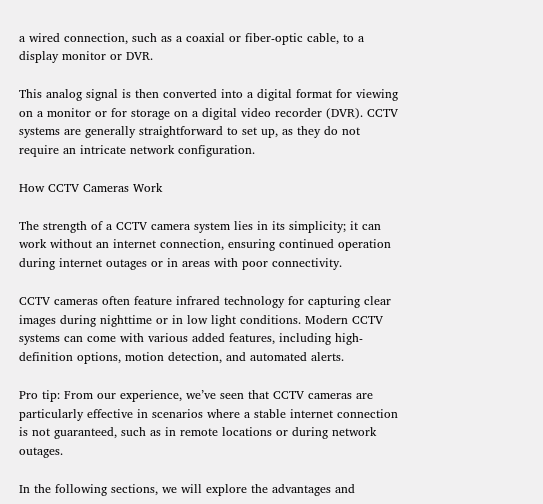a wired connection, such as a coaxial or fiber-optic cable, to a display monitor or DVR.

This analog signal is then converted into a digital format for viewing on a monitor or for storage on a digital video recorder (DVR). CCTV systems are generally straightforward to set up, as they do not require an intricate network configuration.

How CCTV Cameras Work

The strength of a CCTV camera system lies in its simplicity; it can work without an internet connection, ensuring continued operation during internet outages or in areas with poor connectivity.

CCTV cameras often feature infrared technology for capturing clear images during nighttime or in low light conditions. Modern CCTV systems can come with various added features, including high-definition options, motion detection, and automated alerts.

Pro tip: From our experience, we’ve seen that CCTV cameras are particularly effective in scenarios where a stable internet connection is not guaranteed, such as in remote locations or during network outages.

In the following sections, we will explore the advantages and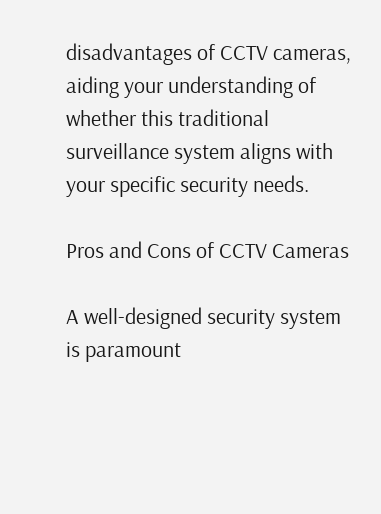disadvantages of CCTV cameras, aiding your understanding of whether this traditional surveillance system aligns with your specific security needs.

Pros and Cons of CCTV Cameras

A well-designed security system is paramount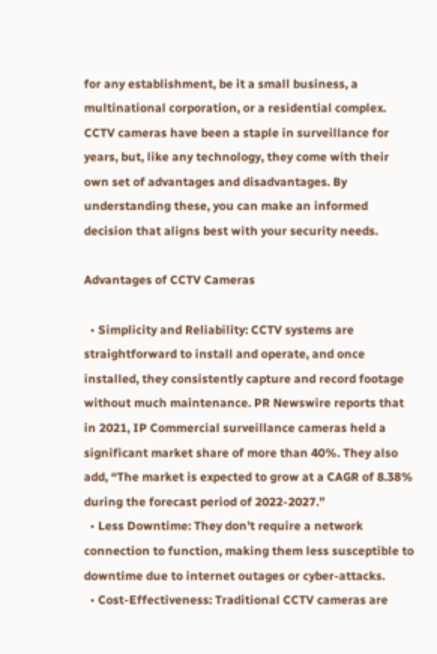for any establishment, be it a small business, a multinational corporation, or a residential complex. CCTV cameras have been a staple in surveillance for years, but, like any technology, they come with their own set of advantages and disadvantages. By understanding these, you can make an informed decision that aligns best with your security needs.

Advantages of CCTV Cameras

  • Simplicity and Reliability: CCTV systems are straightforward to install and operate, and once installed, they consistently capture and record footage without much maintenance. PR Newswire reports that in 2021, IP Commercial surveillance cameras held a significant market share of more than 40%. They also add, “The market is expected to grow at a CAGR of 8.38% during the forecast period of 2022-2027.”
  • Less Downtime: They don’t require a network connection to function, making them less susceptible to downtime due to internet outages or cyber-attacks.
  • Cost-Effectiveness: Traditional CCTV cameras are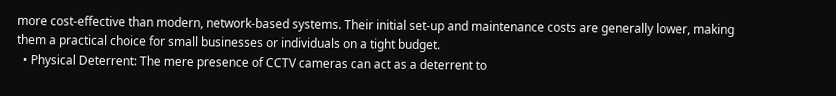more cost-effective than modern, network-based systems. Their initial set-up and maintenance costs are generally lower, making them a practical choice for small businesses or individuals on a tight budget.
  • Physical Deterrent: The mere presence of CCTV cameras can act as a deterrent to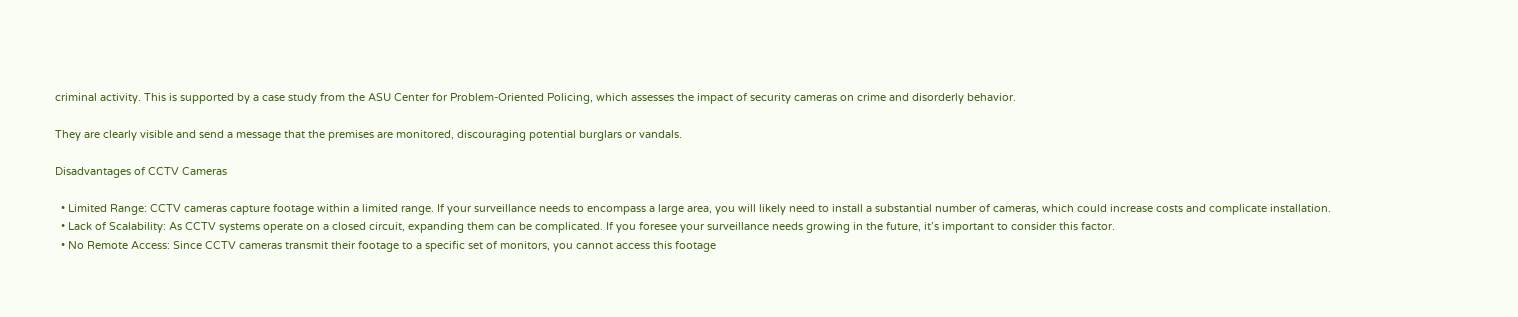criminal activity. This is supported by a case study from the ASU Center for Problem-Oriented Policing, which assesses the impact of security cameras on crime and disorderly behavior.

They are clearly visible and send a message that the premises are monitored, discouraging potential burglars or vandals.

Disadvantages of CCTV Cameras

  • Limited Range: CCTV cameras capture footage within a limited range. If your surveillance needs to encompass a large area, you will likely need to install a substantial number of cameras, which could increase costs and complicate installation.
  • Lack of Scalability: As CCTV systems operate on a closed circuit, expanding them can be complicated. If you foresee your surveillance needs growing in the future, it’s important to consider this factor.
  • No Remote Access: Since CCTV cameras transmit their footage to a specific set of monitors, you cannot access this footage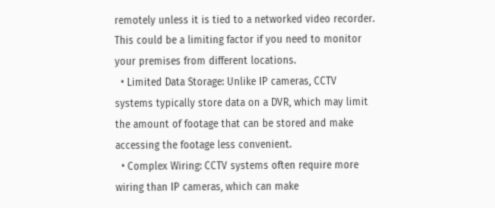remotely unless it is tied to a networked video recorder. This could be a limiting factor if you need to monitor your premises from different locations.
  • Limited Data Storage: Unlike IP cameras, CCTV systems typically store data on a DVR, which may limit the amount of footage that can be stored and make accessing the footage less convenient.
  • Complex Wiring: CCTV systems often require more wiring than IP cameras, which can make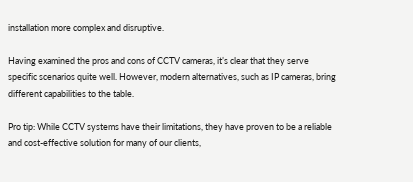installation more complex and disruptive.

Having examined the pros and cons of CCTV cameras, it’s clear that they serve specific scenarios quite well. However, modern alternatives, such as IP cameras, bring different capabilities to the table.

Pro tip: While CCTV systems have their limitations, they have proven to be a reliable and cost-effective solution for many of our clients,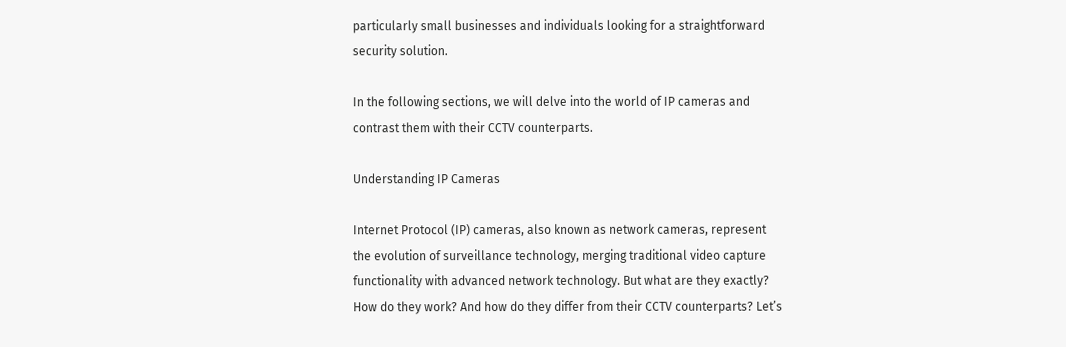particularly small businesses and individuals looking for a straightforward security solution.

In the following sections, we will delve into the world of IP cameras and contrast them with their CCTV counterparts.

Understanding IP Cameras

Internet Protocol (IP) cameras, also known as network cameras, represent the evolution of surveillance technology, merging traditional video capture functionality with advanced network technology. But what are they exactly? How do they work? And how do they differ from their CCTV counterparts? Let’s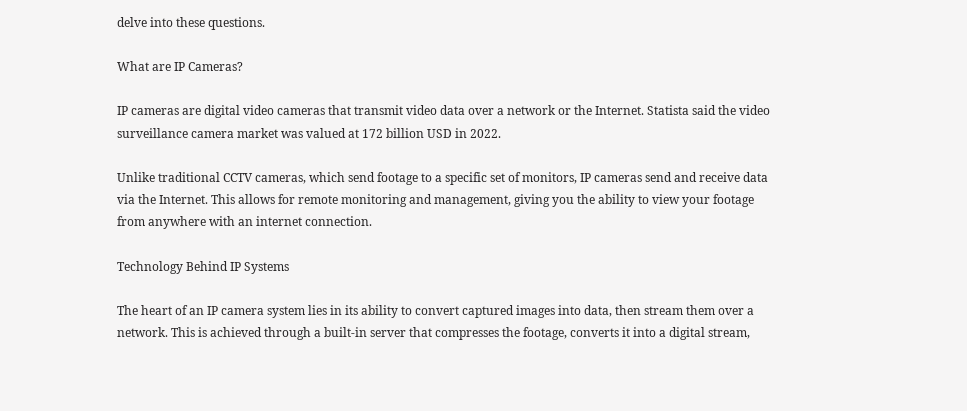delve into these questions.

What are IP Cameras?

IP cameras are digital video cameras that transmit video data over a network or the Internet. Statista said the video surveillance camera market was valued at 172 billion USD in 2022.

Unlike traditional CCTV cameras, which send footage to a specific set of monitors, IP cameras send and receive data via the Internet. This allows for remote monitoring and management, giving you the ability to view your footage from anywhere with an internet connection.

Technology Behind IP Systems

The heart of an IP camera system lies in its ability to convert captured images into data, then stream them over a network. This is achieved through a built-in server that compresses the footage, converts it into a digital stream,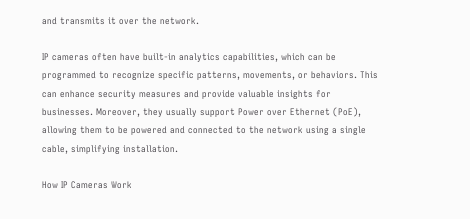and transmits it over the network.

IP cameras often have built-in analytics capabilities, which can be programmed to recognize specific patterns, movements, or behaviors. This can enhance security measures and provide valuable insights for businesses. Moreover, they usually support Power over Ethernet (PoE), allowing them to be powered and connected to the network using a single cable, simplifying installation.

How IP Cameras Work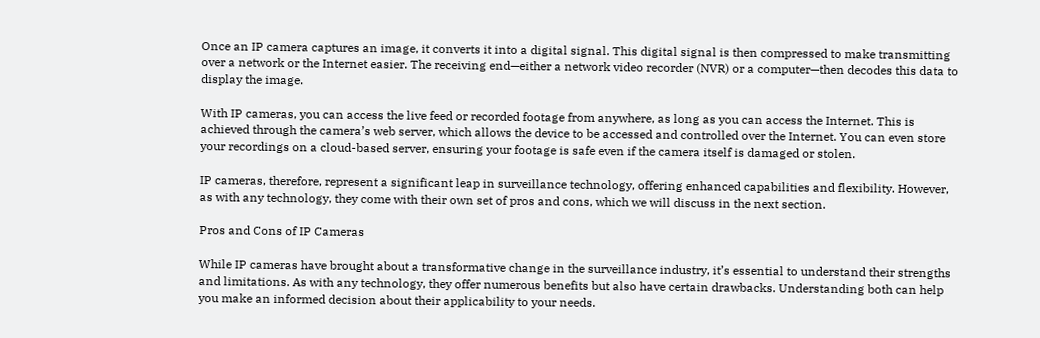Once an IP camera captures an image, it converts it into a digital signal. This digital signal is then compressed to make transmitting over a network or the Internet easier. The receiving end—either a network video recorder (NVR) or a computer—then decodes this data to display the image.

With IP cameras, you can access the live feed or recorded footage from anywhere, as long as you can access the Internet. This is achieved through the camera’s web server, which allows the device to be accessed and controlled over the Internet. You can even store your recordings on a cloud-based server, ensuring your footage is safe even if the camera itself is damaged or stolen.

IP cameras, therefore, represent a significant leap in surveillance technology, offering enhanced capabilities and flexibility. However, as with any technology, they come with their own set of pros and cons, which we will discuss in the next section.

Pros and Cons of IP Cameras

While IP cameras have brought about a transformative change in the surveillance industry, it’s essential to understand their strengths and limitations. As with any technology, they offer numerous benefits but also have certain drawbacks. Understanding both can help you make an informed decision about their applicability to your needs.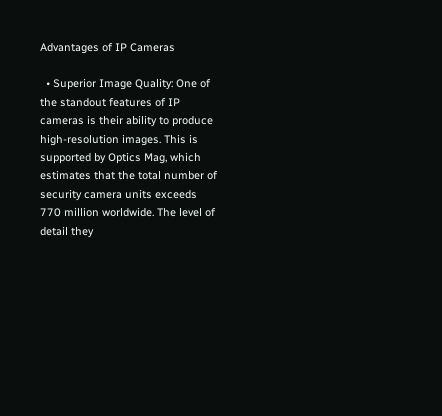Advantages of IP Cameras

  • Superior Image Quality: One of the standout features of IP cameras is their ability to produce high-resolution images. This is supported by Optics Mag, which estimates that the total number of security camera units exceeds 770 million worldwide. The level of detail they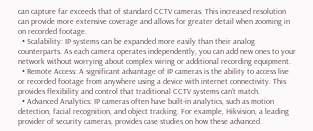can capture far exceeds that of standard CCTV cameras. This increased resolution can provide more extensive coverage and allows for greater detail when zooming in on recorded footage.
  • Scalability: IP systems can be expanded more easily than their analog counterparts. As each camera operates independently, you can add new ones to your network without worrying about complex wiring or additional recording equipment.
  • Remote Access: A significant advantage of IP cameras is the ability to access live or recorded footage from anywhere using a device with internet connectivity. This provides flexibility and control that traditional CCTV systems can’t match.
  • Advanced Analytics: IP cameras often have built-in analytics, such as motion detection, facial recognition, and object tracking. For example, Hikvision, a leading provider of security cameras, provides case studies on how these advanced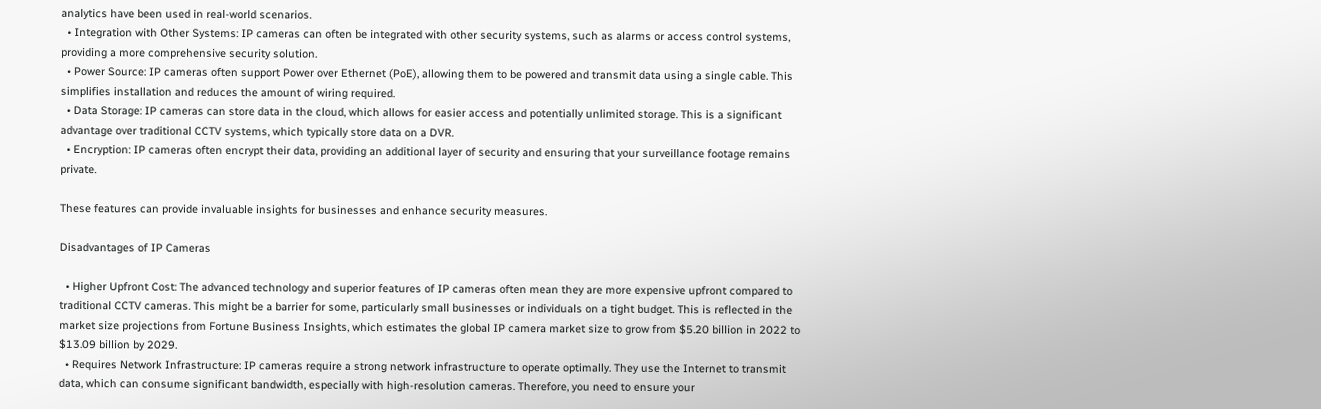analytics have been used in real-world scenarios.
  • Integration with Other Systems: IP cameras can often be integrated with other security systems, such as alarms or access control systems, providing a more comprehensive security solution.
  • Power Source: IP cameras often support Power over Ethernet (PoE), allowing them to be powered and transmit data using a single cable. This simplifies installation and reduces the amount of wiring required.
  • Data Storage: IP cameras can store data in the cloud, which allows for easier access and potentially unlimited storage. This is a significant advantage over traditional CCTV systems, which typically store data on a DVR.
  • Encryption: IP cameras often encrypt their data, providing an additional layer of security and ensuring that your surveillance footage remains private.

These features can provide invaluable insights for businesses and enhance security measures.

Disadvantages of IP Cameras

  • Higher Upfront Cost: The advanced technology and superior features of IP cameras often mean they are more expensive upfront compared to traditional CCTV cameras. This might be a barrier for some, particularly small businesses or individuals on a tight budget. This is reflected in the market size projections from Fortune Business Insights, which estimates the global IP camera market size to grow from $5.20 billion in 2022 to $13.09 billion by 2029.
  • Requires Network Infrastructure: IP cameras require a strong network infrastructure to operate optimally. They use the Internet to transmit data, which can consume significant bandwidth, especially with high-resolution cameras. Therefore, you need to ensure your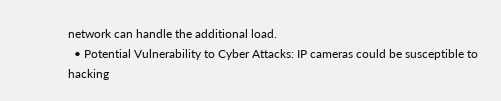network can handle the additional load.
  • Potential Vulnerability to Cyber Attacks: IP cameras could be susceptible to hacking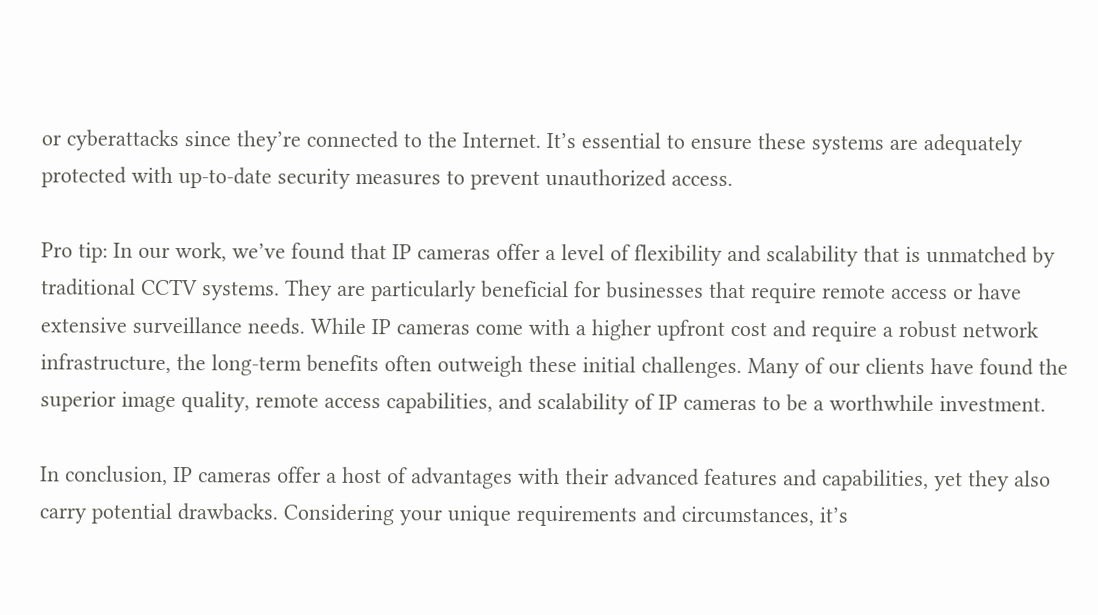or cyberattacks since they’re connected to the Internet. It’s essential to ensure these systems are adequately protected with up-to-date security measures to prevent unauthorized access.

Pro tip: In our work, we’ve found that IP cameras offer a level of flexibility and scalability that is unmatched by traditional CCTV systems. They are particularly beneficial for businesses that require remote access or have extensive surveillance needs. While IP cameras come with a higher upfront cost and require a robust network infrastructure, the long-term benefits often outweigh these initial challenges. Many of our clients have found the superior image quality, remote access capabilities, and scalability of IP cameras to be a worthwhile investment.

In conclusion, IP cameras offer a host of advantages with their advanced features and capabilities, yet they also carry potential drawbacks. Considering your unique requirements and circumstances, it’s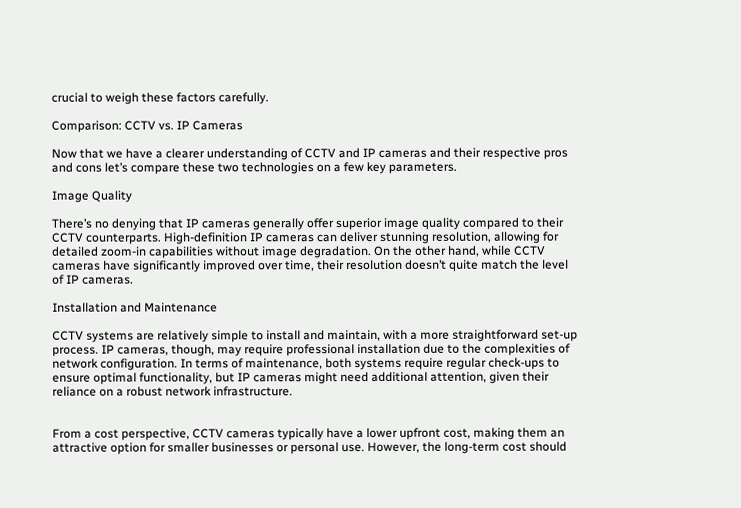crucial to weigh these factors carefully.

Comparison: CCTV vs. IP Cameras

Now that we have a clearer understanding of CCTV and IP cameras and their respective pros and cons let’s compare these two technologies on a few key parameters.

Image Quality

There’s no denying that IP cameras generally offer superior image quality compared to their CCTV counterparts. High-definition IP cameras can deliver stunning resolution, allowing for detailed zoom-in capabilities without image degradation. On the other hand, while CCTV cameras have significantly improved over time, their resolution doesn’t quite match the level of IP cameras.

Installation and Maintenance

CCTV systems are relatively simple to install and maintain, with a more straightforward set-up process. IP cameras, though, may require professional installation due to the complexities of network configuration. In terms of maintenance, both systems require regular check-ups to ensure optimal functionality, but IP cameras might need additional attention, given their reliance on a robust network infrastructure.


From a cost perspective, CCTV cameras typically have a lower upfront cost, making them an attractive option for smaller businesses or personal use. However, the long-term cost should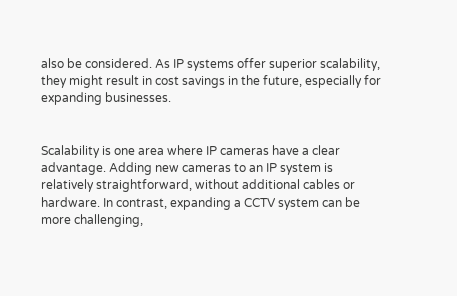also be considered. As IP systems offer superior scalability, they might result in cost savings in the future, especially for expanding businesses.


Scalability is one area where IP cameras have a clear advantage. Adding new cameras to an IP system is relatively straightforward, without additional cables or hardware. In contrast, expanding a CCTV system can be more challenging,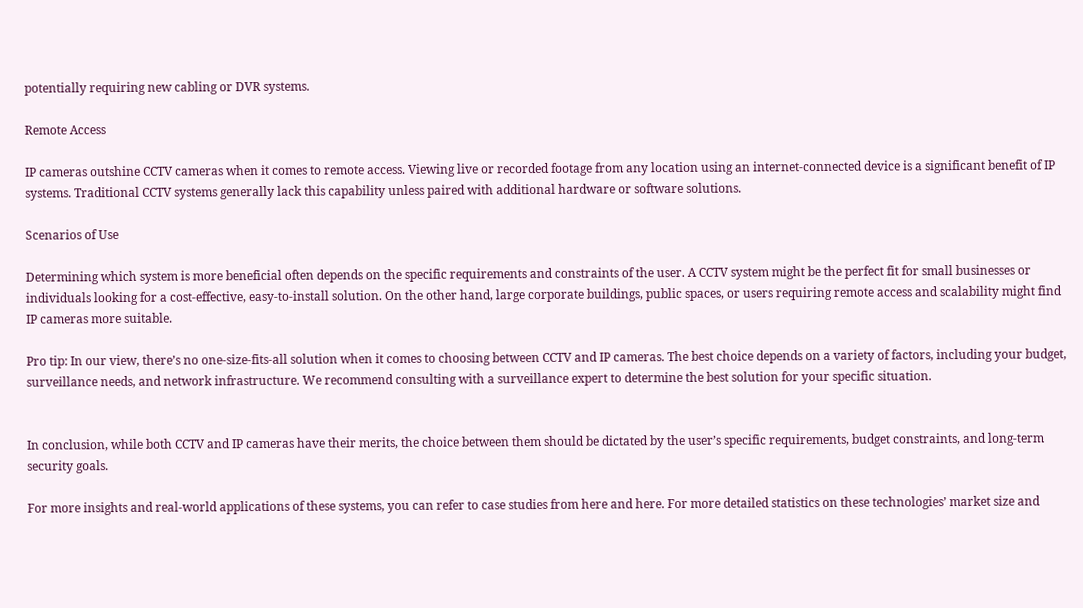potentially requiring new cabling or DVR systems.

Remote Access

IP cameras outshine CCTV cameras when it comes to remote access. Viewing live or recorded footage from any location using an internet-connected device is a significant benefit of IP systems. Traditional CCTV systems generally lack this capability unless paired with additional hardware or software solutions.

Scenarios of Use

Determining which system is more beneficial often depends on the specific requirements and constraints of the user. A CCTV system might be the perfect fit for small businesses or individuals looking for a cost-effective, easy-to-install solution. On the other hand, large corporate buildings, public spaces, or users requiring remote access and scalability might find IP cameras more suitable.

Pro tip: In our view, there’s no one-size-fits-all solution when it comes to choosing between CCTV and IP cameras. The best choice depends on a variety of factors, including your budget, surveillance needs, and network infrastructure. We recommend consulting with a surveillance expert to determine the best solution for your specific situation.


In conclusion, while both CCTV and IP cameras have their merits, the choice between them should be dictated by the user’s specific requirements, budget constraints, and long-term security goals.

For more insights and real-world applications of these systems, you can refer to case studies from here and here. For more detailed statistics on these technologies’ market size and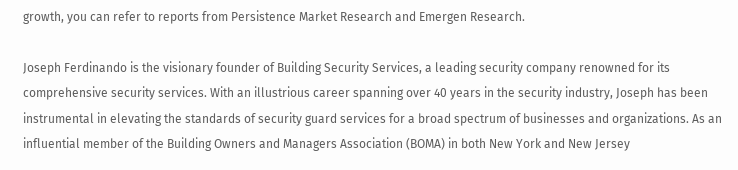growth, you can refer to reports from Persistence Market Research and Emergen Research.

Joseph Ferdinando is the visionary founder of Building Security Services, a leading security company renowned for its comprehensive security services. With an illustrious career spanning over 40 years in the security industry, Joseph has been instrumental in elevating the standards of security guard services for a broad spectrum of businesses and organizations. As an influential member of the Building Owners and Managers Association (BOMA) in both New York and New Jersey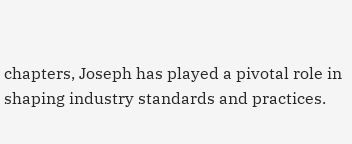chapters, Joseph has played a pivotal role in shaping industry standards and practices.